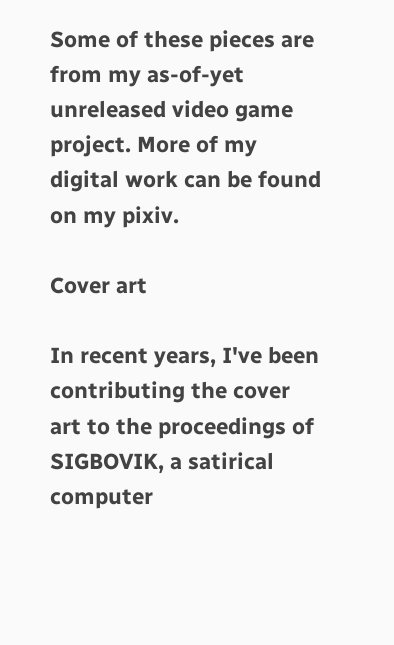Some of these pieces are from my as-of-yet unreleased video game project. More of my digital work can be found on my pixiv.

Cover art

In recent years, I've been contributing the cover art to the proceedings of SIGBOVIK, a satirical computer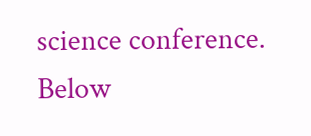science conference. Below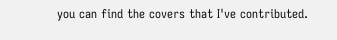you can find the covers that I've contributed.